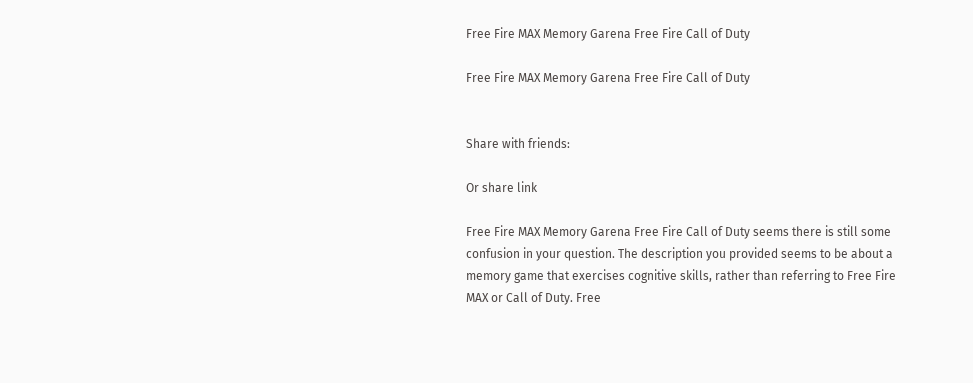Free Fire MAX Memory Garena Free Fire Call of Duty

Free Fire MAX Memory Garena Free Fire Call of Duty


Share with friends:

Or share link

Free Fire MAX Memory Garena Free Fire Call of Duty seems there is still some confusion in your question. The description you provided seems to be about a memory game that exercises cognitive skills, rather than referring to Free Fire MAX or Call of Duty. Free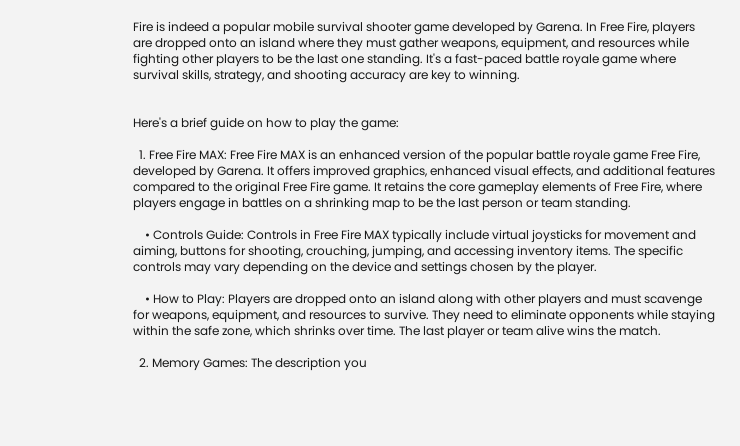Fire is indeed a popular mobile survival shooter game developed by Garena. In Free Fire, players are dropped onto an island where they must gather weapons, equipment, and resources while fighting other players to be the last one standing. It's a fast-paced battle royale game where survival skills, strategy, and shooting accuracy are key to winning.


Here's a brief guide on how to play the game:

  1. Free Fire MAX: Free Fire MAX is an enhanced version of the popular battle royale game Free Fire, developed by Garena. It offers improved graphics, enhanced visual effects, and additional features compared to the original Free Fire game. It retains the core gameplay elements of Free Fire, where players engage in battles on a shrinking map to be the last person or team standing.

    • Controls Guide: Controls in Free Fire MAX typically include virtual joysticks for movement and aiming, buttons for shooting, crouching, jumping, and accessing inventory items. The specific controls may vary depending on the device and settings chosen by the player.

    • How to Play: Players are dropped onto an island along with other players and must scavenge for weapons, equipment, and resources to survive. They need to eliminate opponents while staying within the safe zone, which shrinks over time. The last player or team alive wins the match.

  2. Memory Games: The description you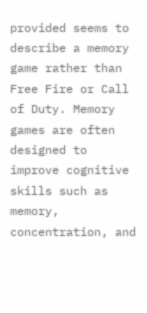provided seems to describe a memory game rather than Free Fire or Call of Duty. Memory games are often designed to improve cognitive skills such as memory, concentration, and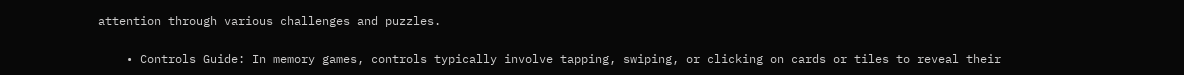attention through various challenges and puzzles.

    • Controls Guide: In memory games, controls typically involve tapping, swiping, or clicking on cards or tiles to reveal their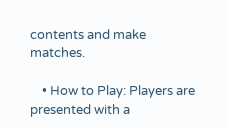contents and make matches.

    • How to Play: Players are presented with a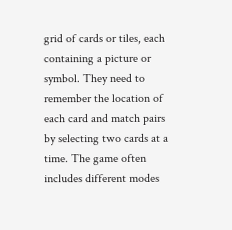grid of cards or tiles, each containing a picture or symbol. They need to remember the location of each card and match pairs by selecting two cards at a time. The game often includes different modes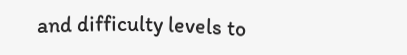and difficulty levels to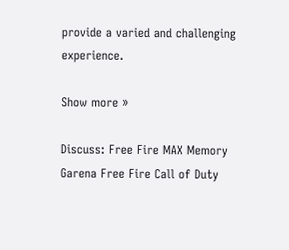provide a varied and challenging experience.

Show more »

Discuss: Free Fire MAX Memory Garena Free Fire Call of Duty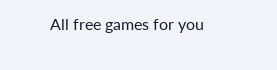All free games for you